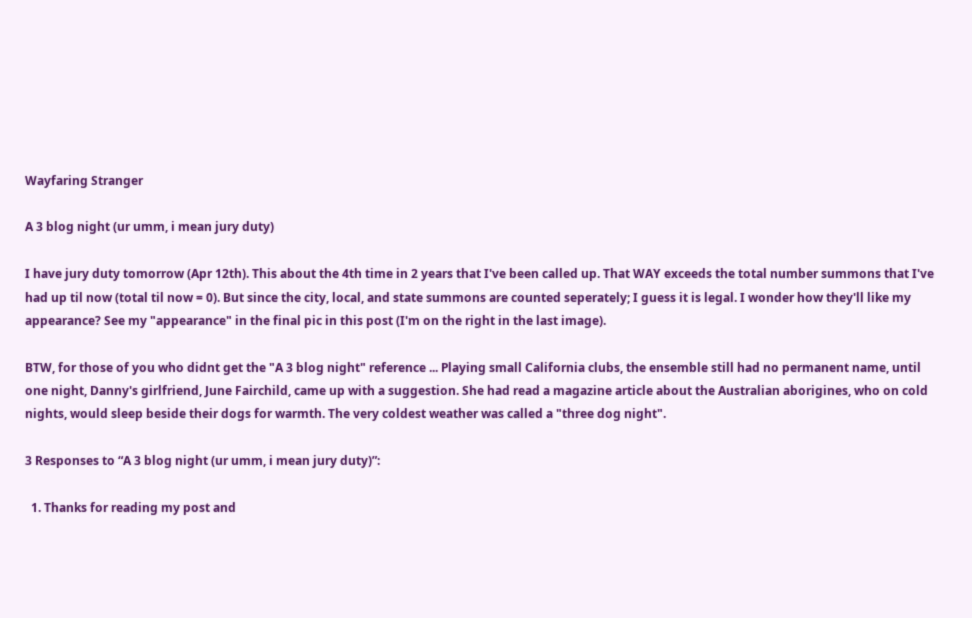Wayfaring Stranger

A 3 blog night (ur umm, i mean jury duty)

I have jury duty tomorrow (Apr 12th). This about the 4th time in 2 years that I've been called up. That WAY exceeds the total number summons that I've had up til now (total til now = 0). But since the city, local, and state summons are counted seperately; I guess it is legal. I wonder how they'll like my appearance? See my "appearance" in the final pic in this post (I'm on the right in the last image).

BTW, for those of you who didnt get the "A 3 blog night" reference ... Playing small California clubs, the ensemble still had no permanent name, until one night, Danny's girlfriend, June Fairchild, came up with a suggestion. She had read a magazine article about the Australian aborigines, who on cold nights, would sleep beside their dogs for warmth. The very coldest weather was called a "three dog night".

3 Responses to “A 3 blog night (ur umm, i mean jury duty)”:

  1. Thanks for reading my post and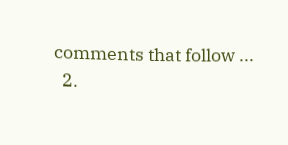comments that follow ...
  2.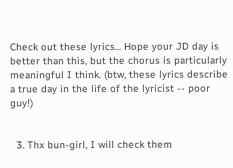Check out these lyrics... Hope your JD day is better than this, but the chorus is particularly meaningful I think. (btw, these lyrics describe a true day in the life of the lyricist -- poor guy!)


  3. Thx bun-girl, I will check them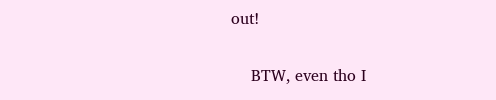out!

    BTW, even tho I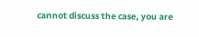cannot discuss the case, you are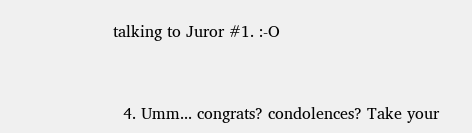talking to Juror #1. :-O


  4. Umm... congrats? condolences? Take your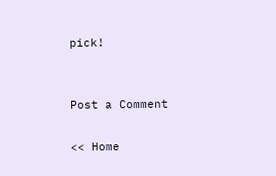pick!


Post a Comment

<< Home